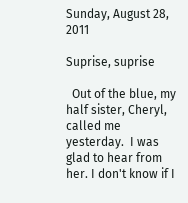Sunday, August 28, 2011

Suprise, suprise

  Out of the blue, my half sister, Cheryl,  called me yesterday.  I was glad to hear from her. I don't know if I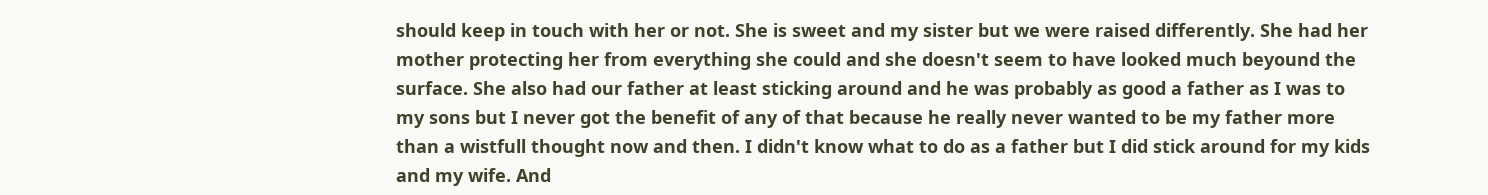should keep in touch with her or not. She is sweet and my sister but we were raised differently. She had her mother protecting her from everything she could and she doesn't seem to have looked much beyound the surface. She also had our father at least sticking around and he was probably as good a father as I was to my sons but I never got the benefit of any of that because he really never wanted to be my father more than a wistfull thought now and then. I didn't know what to do as a father but I did stick around for my kids and my wife. And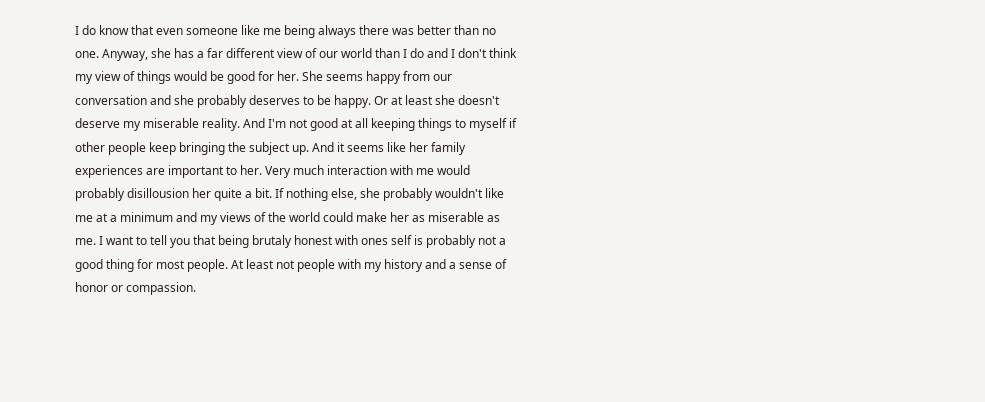I do know that even someone like me being always there was better than no one. Anyway, she has a far different view of our world than I do and I don't think my view of things would be good for her. She seems happy from our conversation and she probably deserves to be happy. Or at least she doesn't deserve my miserable reality. And I'm not good at all keeping things to myself if other people keep bringing the subject up. And it seems like her family experiences are important to her. Very much interaction with me would probably disillousion her quite a bit. If nothing else, she probably wouldn't like me at a minimum and my views of the world could make her as miserable as me. I want to tell you that being brutaly honest with ones self is probably not a good thing for most people. At least not people with my history and a sense of honor or compassion.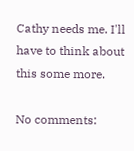Cathy needs me. I'll have to think about this some more.

No comments: